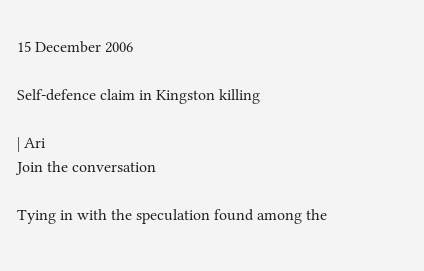15 December 2006

Self-defence claim in Kingston killing

| Ari
Join the conversation

Tying in with the speculation found among the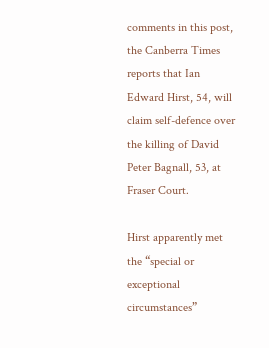comments in this post, the Canberra Times reports that Ian Edward Hirst, 54, will claim self-defence over the killing of David Peter Bagnall, 53, at Fraser Court.

Hirst apparently met the “special or exceptional circumstances”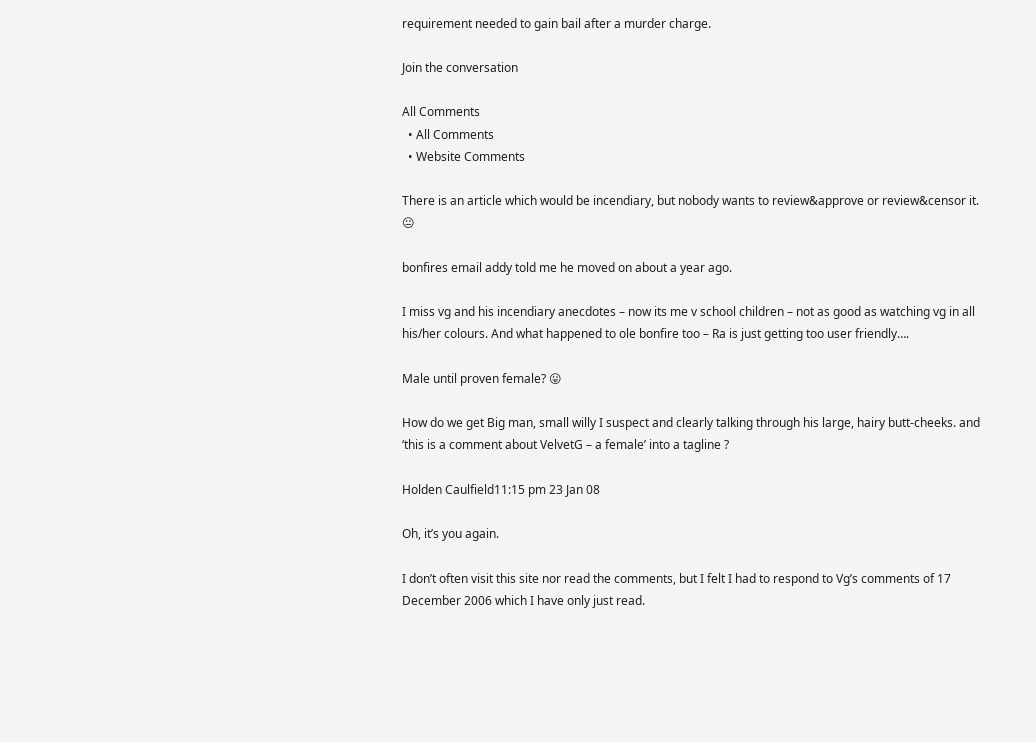requirement needed to gain bail after a murder charge.

Join the conversation

All Comments
  • All Comments
  • Website Comments

There is an article which would be incendiary, but nobody wants to review&approve or review&censor it. 😐

bonfires email addy told me he moved on about a year ago.

I miss vg and his incendiary anecdotes – now its me v school children – not as good as watching vg in all his/her colours. And what happened to ole bonfire too – Ra is just getting too user friendly….

Male until proven female? 😛

How do we get Big man, small willy I suspect and clearly talking through his large, hairy butt-cheeks. and ‘this is a comment about VelvetG – a female’ into a tagline ?

Holden Caulfield11:15 pm 23 Jan 08

Oh, it’s you again.

I don’t often visit this site nor read the comments, but I felt I had to respond to Vg’s comments of 17 December 2006 which I have only just read.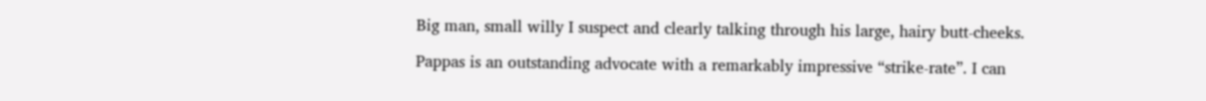Big man, small willy I suspect and clearly talking through his large, hairy butt-cheeks.

Pappas is an outstanding advocate with a remarkably impressive “strike-rate”. I can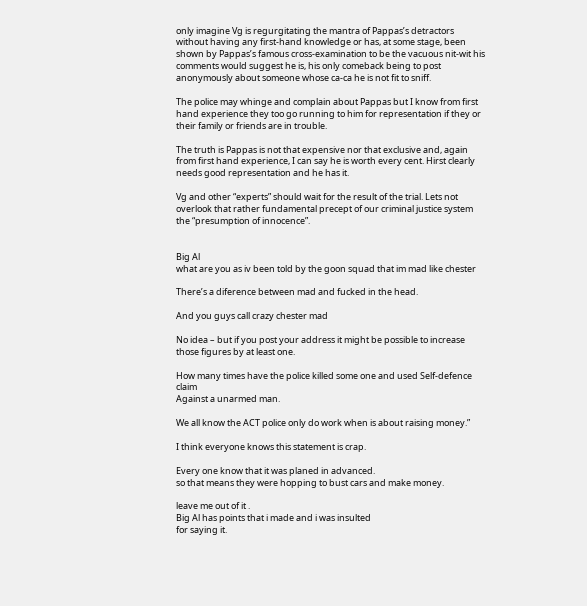only imagine Vg is regurgitating the mantra of Pappas’s detractors without having any first-hand knowledge or has, at some stage, been shown by Pappas’s famous cross-examination to be the vacuous nit-wit his comments would suggest he is, his only comeback being to post anonymously about someone whose ca-ca he is not fit to sniff.

The police may whinge and complain about Pappas but I know from first hand experience they too go running to him for representation if they or their family or friends are in trouble.

The truth is Pappas is not that expensive nor that exclusive and, again from first hand experience, I can say he is worth every cent. Hirst clearly needs good representation and he has it.

Vg and other “experts” should wait for the result of the trial. Lets not overlook that rather fundamental precept of our criminal justice system the “presumption of innocence”.


Big Al
what are you as iv been told by the goon squad that im mad like chester

There’s a diference between mad and fucked in the head.

And you guys call crazy chester mad

No idea – but if you post your address it might be possible to increase those figures by at least one.

How many times have the police killed some one and used Self-defence claim
Against a unarmed man.

We all know the ACT police only do work when is about raising money.”

I think everyone knows this statement is crap.

Every one know that it was planed in advanced.
so that means they were hopping to bust cars and make money.

leave me out of it .
Big Al has points that i made and i was insulted
for saying it.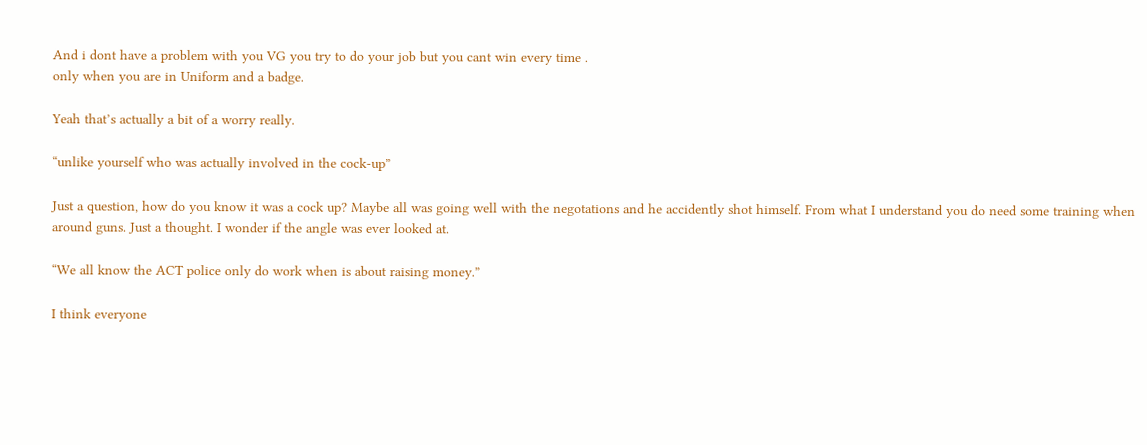And i dont have a problem with you VG you try to do your job but you cant win every time .
only when you are in Uniform and a badge.

Yeah that’s actually a bit of a worry really.

“unlike yourself who was actually involved in the cock-up”

Just a question, how do you know it was a cock up? Maybe all was going well with the negotations and he accidently shot himself. From what I understand you do need some training when around guns. Just a thought. I wonder if the angle was ever looked at.

“We all know the ACT police only do work when is about raising money.”

I think everyone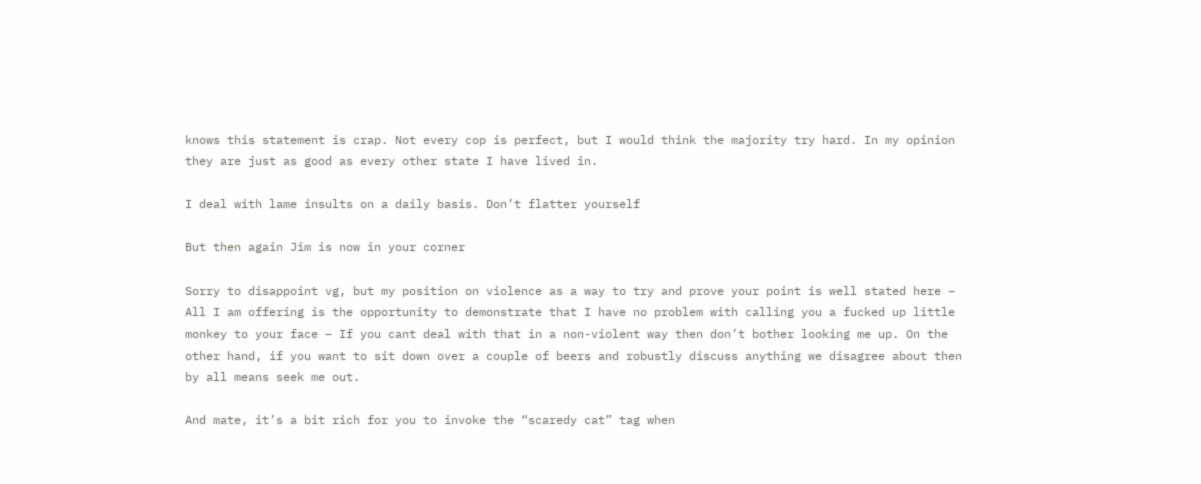knows this statement is crap. Not every cop is perfect, but I would think the majority try hard. In my opinion they are just as good as every other state I have lived in.

I deal with lame insults on a daily basis. Don’t flatter yourself

But then again Jim is now in your corner

Sorry to disappoint vg, but my position on violence as a way to try and prove your point is well stated here – All I am offering is the opportunity to demonstrate that I have no problem with calling you a fucked up little monkey to your face – If you cant deal with that in a non-violent way then don’t bother looking me up. On the other hand, if you want to sit down over a couple of beers and robustly discuss anything we disagree about then by all means seek me out.

And mate, it’s a bit rich for you to invoke the “scaredy cat” tag when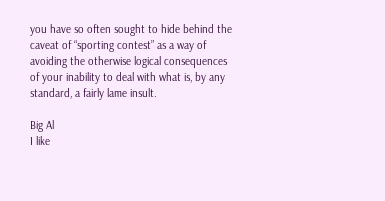you have so often sought to hide behind the caveat of “sporting contest” as a way of avoiding the otherwise logical consequences of your inability to deal with what is, by any standard, a fairly lame insult.

Big Al
I like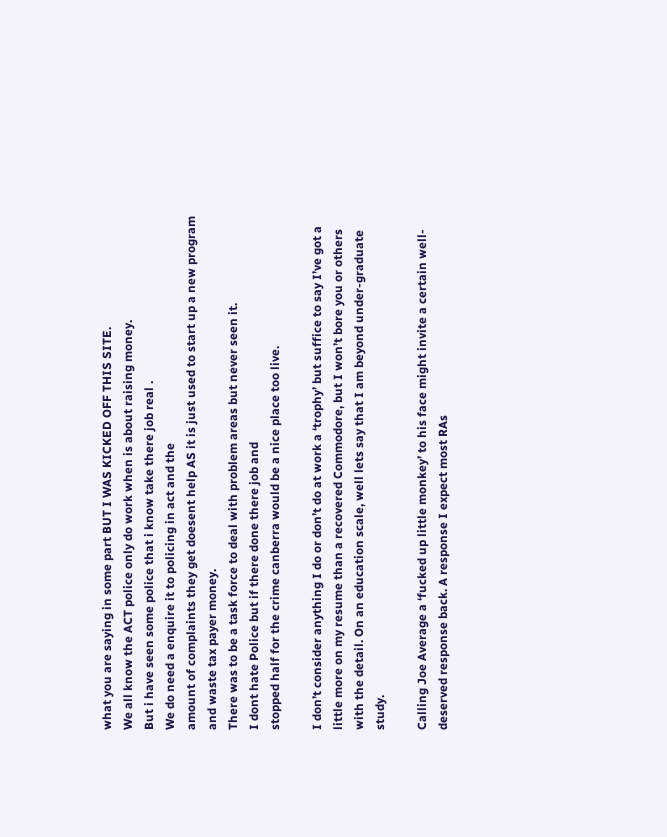what you are saying in some part BUT I WAS KICKED OFF THIS SITE.
We all know the ACT police only do work when is about raising money.
But i have seen some police that i know take there job real .
We do need a enquire it to policing in act and the
amount of complaints they get doesent help AS it is just used to start up a new program and waste tax payer money.
There was to be a task force to deal with problem areas but never seen it.
I dont hate Police but if there done there job and
stopped half for the crime canberra would be a nice place too live.

I don’t consider anything I do or don’t do at work a ‘trophy’ but suffice to say I’ve got a little more on my resume than a recovered Commodore, but I won’t bore you or others with the detail. On an education scale, well lets say that I am beyond under-graduate study.

Calling Joe Average a ‘fucked up little monkey’ to his face might invite a certain well-deserved response back. A response I expect most RAs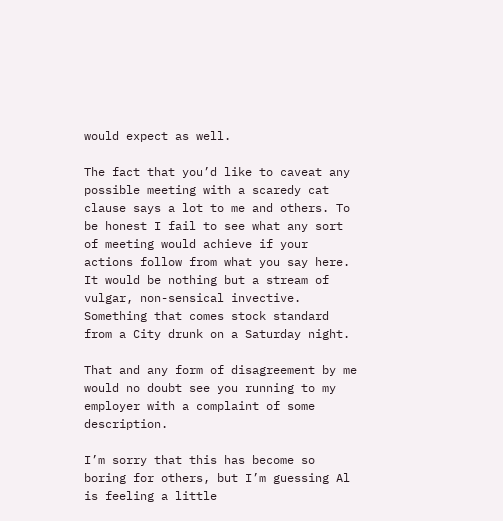would expect as well.

The fact that you’d like to caveat any possible meeting with a scaredy cat clause says a lot to me and others. To be honest I fail to see what any sort of meeting would achieve if your actions follow from what you say here. It would be nothing but a stream of vulgar, non-sensical invective. Something that comes stock standard from a City drunk on a Saturday night.

That and any form of disagreement by me would no doubt see you running to my employer with a complaint of some description.

I’m sorry that this has become so boring for others, but I’m guessing Al is feeling a little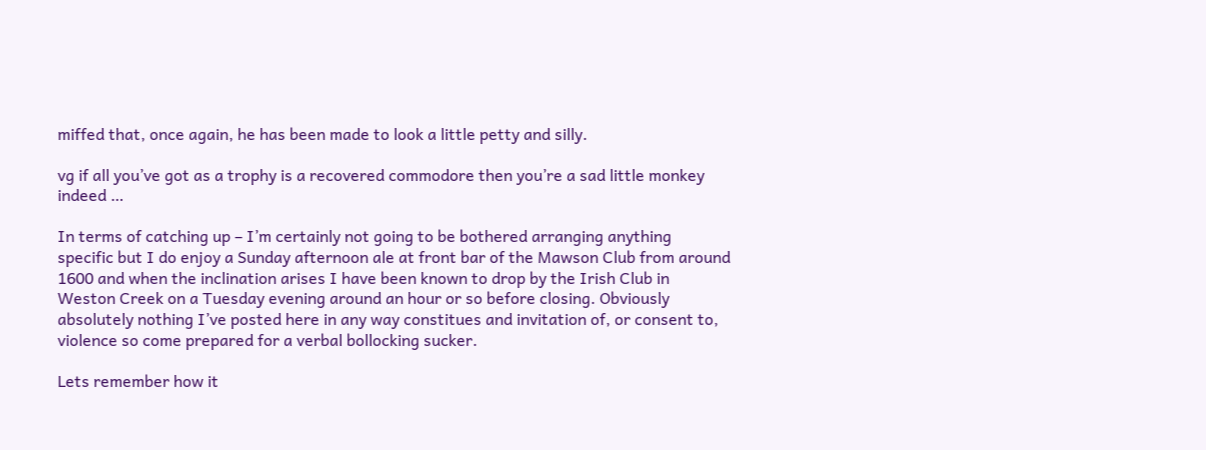miffed that, once again, he has been made to look a little petty and silly.

vg if all you’ve got as a trophy is a recovered commodore then you’re a sad little monkey indeed …

In terms of catching up – I’m certainly not going to be bothered arranging anything specific but I do enjoy a Sunday afternoon ale at front bar of the Mawson Club from around 1600 and when the inclination arises I have been known to drop by the Irish Club in Weston Creek on a Tuesday evening around an hour or so before closing. Obviously absolutely nothing I’ve posted here in any way constitues and invitation of, or consent to, violence so come prepared for a verbal bollocking sucker.

Lets remember how it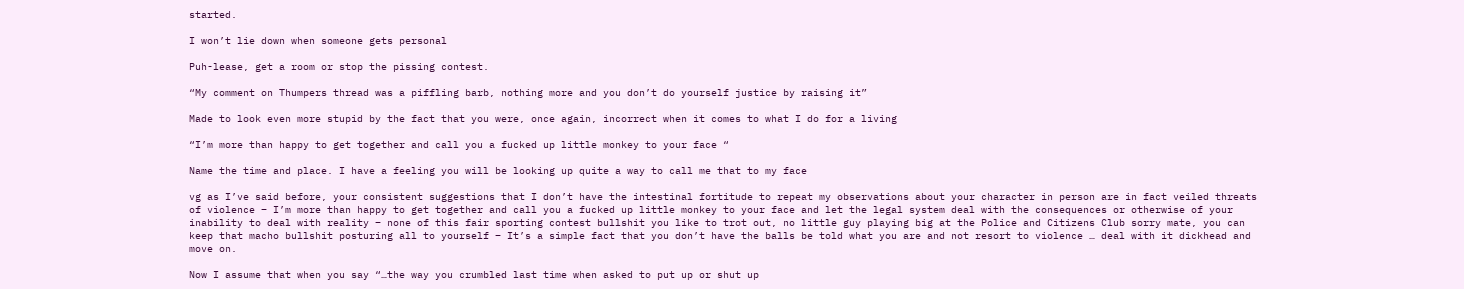started.

I won’t lie down when someone gets personal

Puh-lease, get a room or stop the pissing contest.

“My comment on Thumpers thread was a piffling barb, nothing more and you don’t do yourself justice by raising it”

Made to look even more stupid by the fact that you were, once again, incorrect when it comes to what I do for a living

“I’m more than happy to get together and call you a fucked up little monkey to your face “

Name the time and place. I have a feeling you will be looking up quite a way to call me that to my face

vg as I’ve said before, your consistent suggestions that I don’t have the intestinal fortitude to repeat my observations about your character in person are in fact veiled threats of violence – I’m more than happy to get together and call you a fucked up little monkey to your face and let the legal system deal with the consequences or otherwise of your inability to deal with reality – none of this fair sporting contest bullshit you like to trot out, no little guy playing big at the Police and Citizens Club sorry mate, you can keep that macho bullshit posturing all to yourself – It’s a simple fact that you don’t have the balls be told what you are and not resort to violence … deal with it dickhead and move on.

Now I assume that when you say “…the way you crumbled last time when asked to put up or shut up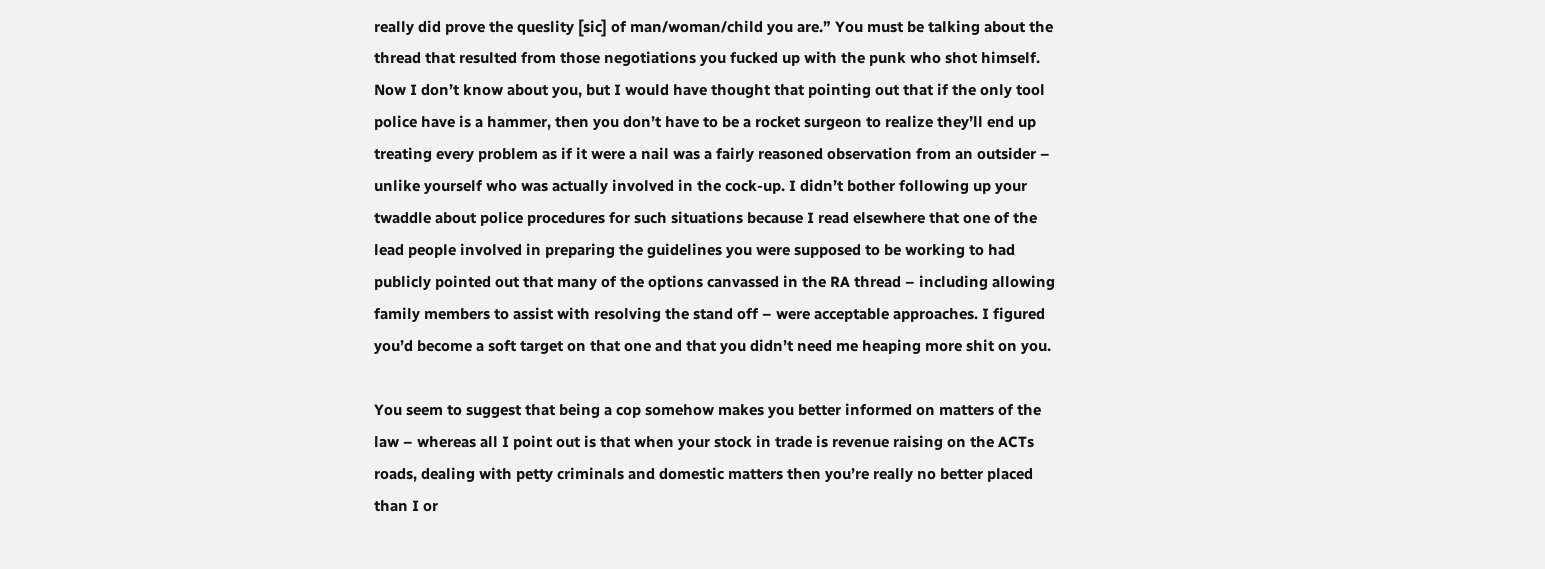really did prove the queslity [sic] of man/woman/child you are.” You must be talking about the thread that resulted from those negotiations you fucked up with the punk who shot himself. Now I don’t know about you, but I would have thought that pointing out that if the only tool police have is a hammer, then you don’t have to be a rocket surgeon to realize they’ll end up treating every problem as if it were a nail was a fairly reasoned observation from an outsider – unlike yourself who was actually involved in the cock-up. I didn’t bother following up your twaddle about police procedures for such situations because I read elsewhere that one of the lead people involved in preparing the guidelines you were supposed to be working to had publicly pointed out that many of the options canvassed in the RA thread – including allowing family members to assist with resolving the stand off – were acceptable approaches. I figured you’d become a soft target on that one and that you didn’t need me heaping more shit on you.

You seem to suggest that being a cop somehow makes you better informed on matters of the law – whereas all I point out is that when your stock in trade is revenue raising on the ACTs roads, dealing with petty criminals and domestic matters then you’re really no better placed than I or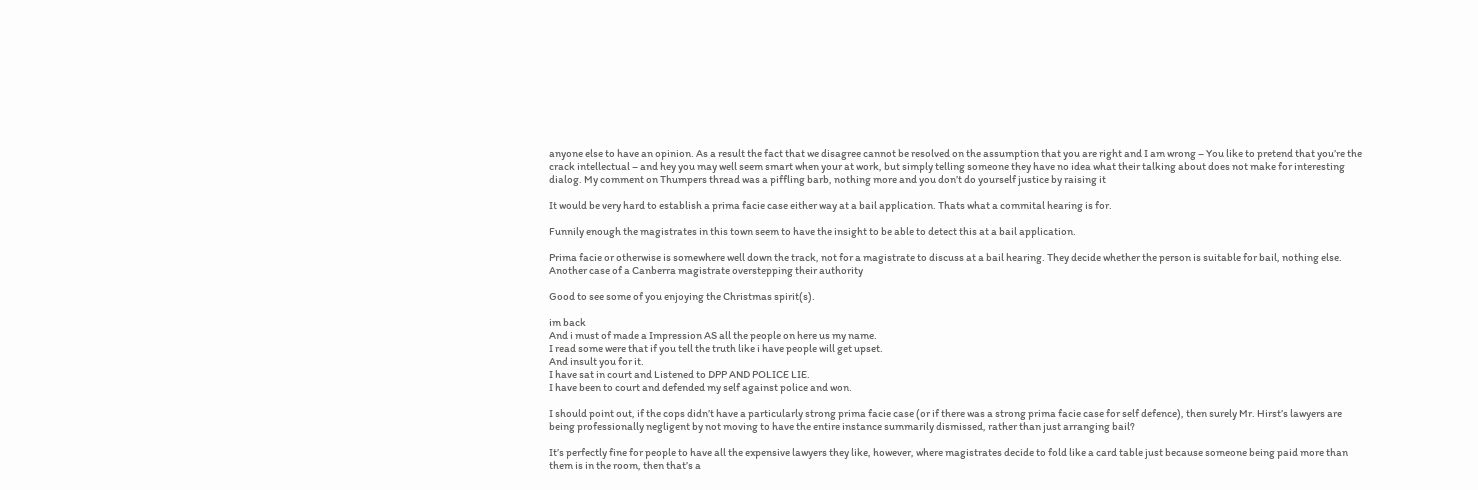anyone else to have an opinion. As a result the fact that we disagree cannot be resolved on the assumption that you are right and I am wrong – You like to pretend that you’re the crack intellectual – and hey you may well seem smart when your at work, but simply telling someone they have no idea what their talking about does not make for interesting dialog. My comment on Thumpers thread was a piffling barb, nothing more and you don’t do yourself justice by raising it

It would be very hard to establish a prima facie case either way at a bail application. Thats what a commital hearing is for.

Funnily enough the magistrates in this town seem to have the insight to be able to detect this at a bail application.

Prima facie or otherwise is somewhere well down the track, not for a magistrate to discuss at a bail hearing. They decide whether the person is suitable for bail, nothing else. Another case of a Canberra magistrate overstepping their authority

Good to see some of you enjoying the Christmas spirit(s).

im back
And i must of made a Impression AS all the people on here us my name.
I read some were that if you tell the truth like i have people will get upset.
And insult you for it.
I have sat in court and Listened to DPP AND POLICE LIE.
I have been to court and defended my self against police and won.

I should point out, if the cops didn’t have a particularly strong prima facie case (or if there was a strong prima facie case for self defence), then surely Mr. Hirst’s lawyers are being professionally negligent by not moving to have the entire instance summarily dismissed, rather than just arranging bail?

It’s perfectly fine for people to have all the expensive lawyers they like, however, where magistrates decide to fold like a card table just because someone being paid more than them is in the room, then that’s a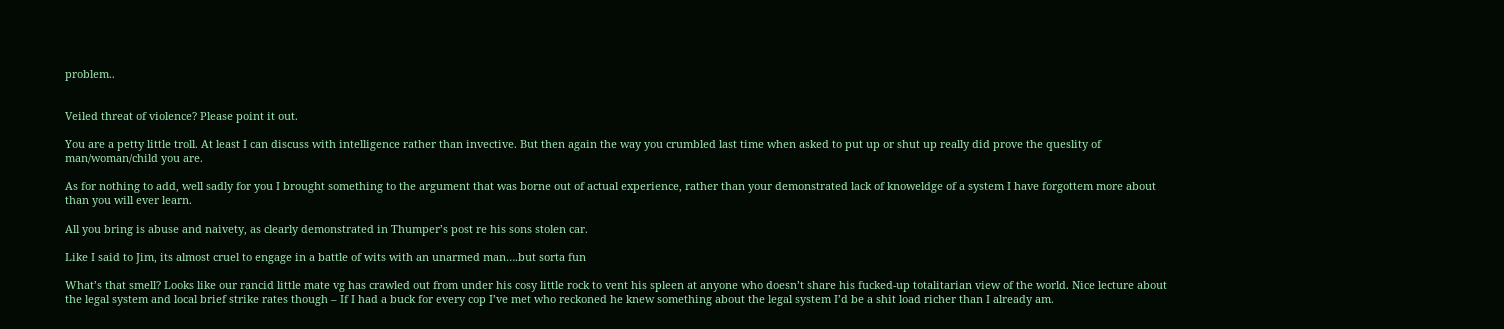problem..


Veiled threat of violence? Please point it out.

You are a petty little troll. At least I can discuss with intelligence rather than invective. But then again the way you crumbled last time when asked to put up or shut up really did prove the queslity of man/woman/child you are.

As for nothing to add, well sadly for you I brought something to the argument that was borne out of actual experience, rather than your demonstrated lack of knoweldge of a system I have forgottem more about than you will ever learn.

All you bring is abuse and naivety, as clearly demonstrated in Thumper’s post re his sons stolen car.

Like I said to Jim, its almost cruel to engage in a battle of wits with an unarmed man….but sorta fun

What’s that smell? Looks like our rancid little mate vg has crawled out from under his cosy little rock to vent his spleen at anyone who doesn’t share his fucked-up totalitarian view of the world. Nice lecture about the legal system and local brief strike rates though – If I had a buck for every cop I’ve met who reckoned he knew something about the legal system I’d be a shit load richer than I already am.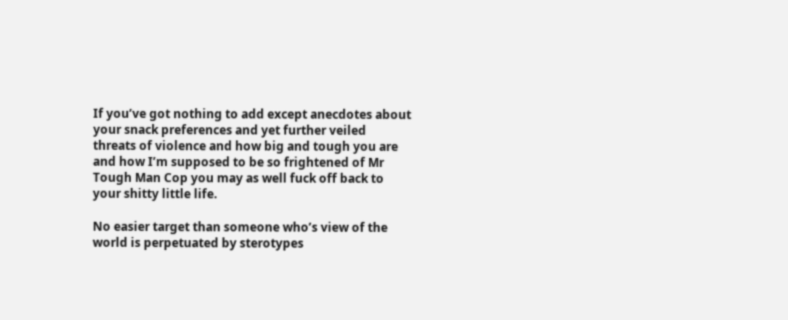If you’ve got nothing to add except anecdotes about your snack preferences and yet further veiled threats of violence and how big and tough you are and how I’m supposed to be so frightened of Mr Tough Man Cop you may as well fuck off back to your shitty little life.

No easier target than someone who’s view of the world is perpetuated by sterotypes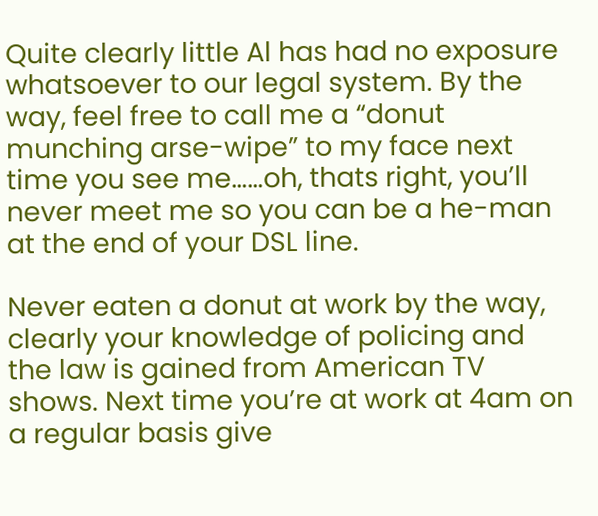Quite clearly little Al has had no exposure whatsoever to our legal system. By the way, feel free to call me a “donut munching arse-wipe” to my face next time you see me……oh, thats right, you’ll never meet me so you can be a he-man at the end of your DSL line.

Never eaten a donut at work by the way, clearly your knowledge of policing and the law is gained from American TV shows. Next time you’re at work at 4am on a regular basis give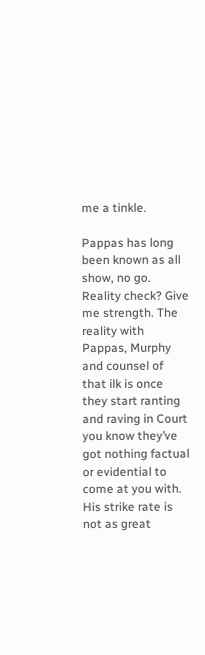me a tinkle.

Pappas has long been known as all show, no go. Reality check? Give me strength. The reality with Pappas, Murphy and counsel of that ilk is once they start ranting and raving in Court you know they’ve got nothing factual or evidential to come at you with. His strike rate is not as great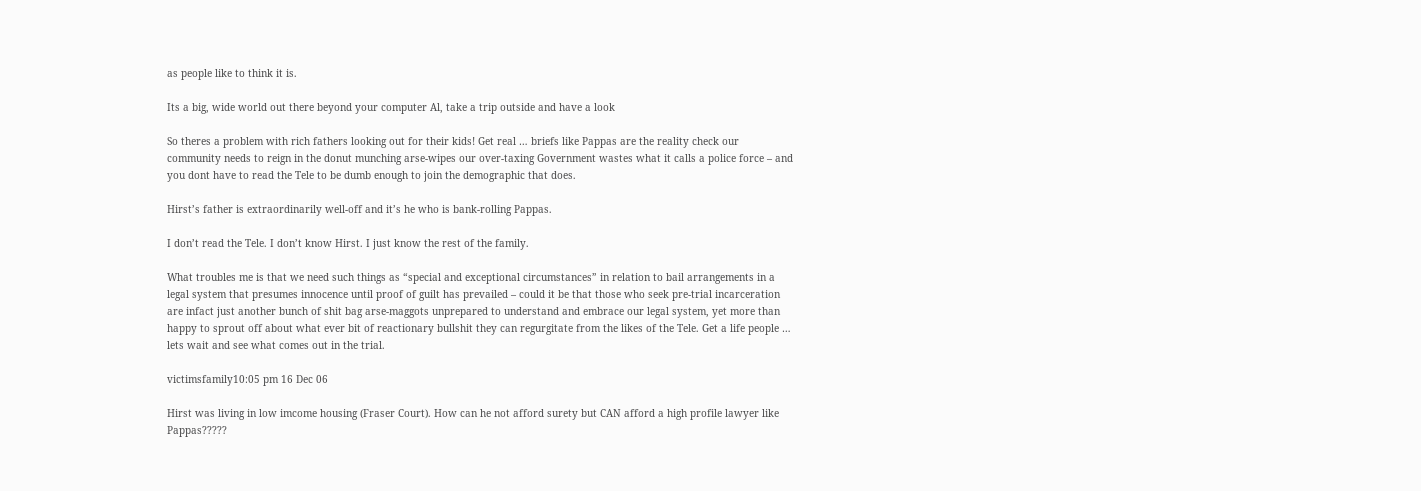as people like to think it is.

Its a big, wide world out there beyond your computer Al, take a trip outside and have a look

So theres a problem with rich fathers looking out for their kids! Get real … briefs like Pappas are the reality check our community needs to reign in the donut munching arse-wipes our over-taxing Government wastes what it calls a police force – and you dont have to read the Tele to be dumb enough to join the demographic that does.

Hirst’s father is extraordinarily well-off and it’s he who is bank-rolling Pappas.

I don’t read the Tele. I don’t know Hirst. I just know the rest of the family.

What troubles me is that we need such things as “special and exceptional circumstances” in relation to bail arrangements in a legal system that presumes innocence until proof of guilt has prevailed – could it be that those who seek pre-trial incarceration are infact just another bunch of shit bag arse-maggots unprepared to understand and embrace our legal system, yet more than happy to sprout off about what ever bit of reactionary bullshit they can regurgitate from the likes of the Tele. Get a life people … lets wait and see what comes out in the trial.

victimsfamily10:05 pm 16 Dec 06

Hirst was living in low imcome housing (Fraser Court). How can he not afford surety but CAN afford a high profile lawyer like Pappas?????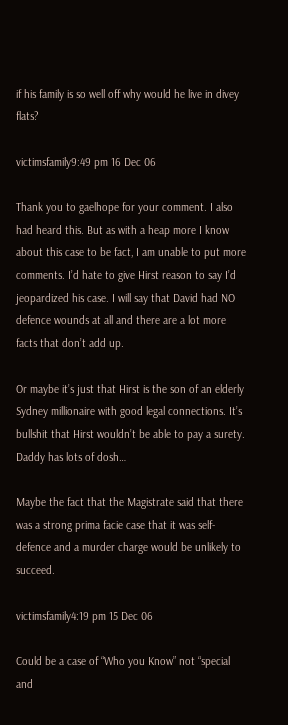if his family is so well off why would he live in divey flats?

victimsfamily9:49 pm 16 Dec 06

Thank you to gaelhope for your comment. I also had heard this. But as with a heap more I know about this case to be fact, I am unable to put more comments. I’d hate to give Hirst reason to say I’d jeopardized his case. I will say that David had NO defence wounds at all and there are a lot more facts that don’t add up.

Or maybe it’s just that Hirst is the son of an elderly Sydney millionaire with good legal connections. It’s bullshit that Hirst wouldn’t be able to pay a surety. Daddy has lots of dosh…

Maybe the fact that the Magistrate said that there was a strong prima facie case that it was self-defence and a murder charge would be unlikely to succeed.

victimsfamily4:19 pm 15 Dec 06

Could be a case of “Who you Know” not “special and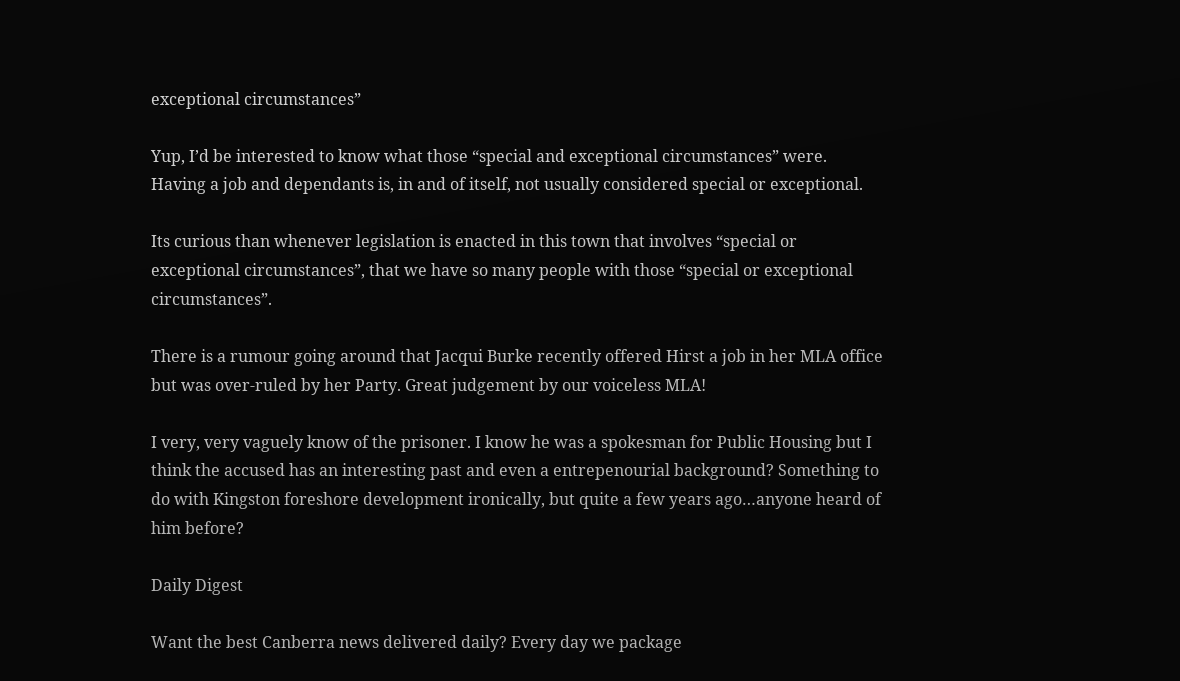exceptional circumstances”

Yup, I’d be interested to know what those “special and exceptional circumstances” were. Having a job and dependants is, in and of itself, not usually considered special or exceptional.

Its curious than whenever legislation is enacted in this town that involves “special or exceptional circumstances”, that we have so many people with those “special or exceptional circumstances”.

There is a rumour going around that Jacqui Burke recently offered Hirst a job in her MLA office but was over-ruled by her Party. Great judgement by our voiceless MLA!

I very, very vaguely know of the prisoner. I know he was a spokesman for Public Housing but I think the accused has an interesting past and even a entrepenourial background? Something to do with Kingston foreshore development ironically, but quite a few years ago…anyone heard of him before?

Daily Digest

Want the best Canberra news delivered daily? Every day we package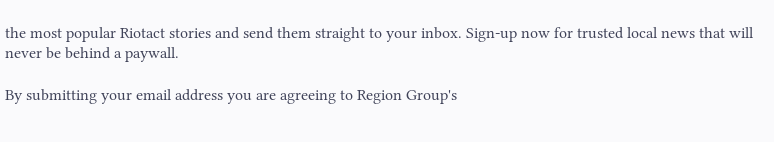the most popular Riotact stories and send them straight to your inbox. Sign-up now for trusted local news that will never be behind a paywall.

By submitting your email address you are agreeing to Region Group's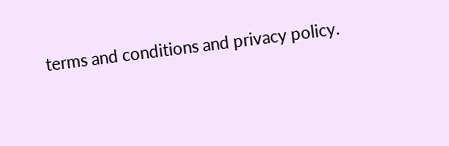terms and conditions and privacy policy.